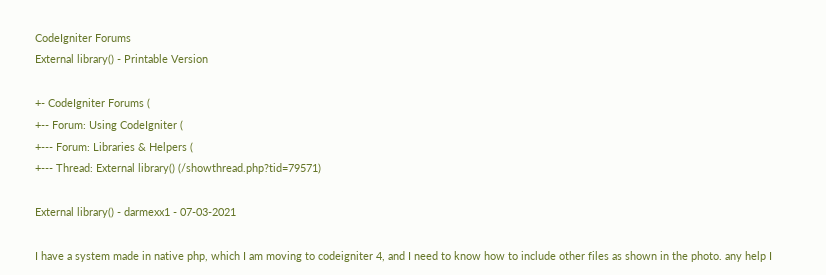CodeIgniter Forums
External library() - Printable Version

+- CodeIgniter Forums (
+-- Forum: Using CodeIgniter (
+--- Forum: Libraries & Helpers (
+--- Thread: External library() (/showthread.php?tid=79571)

External library() - darmexx1 - 07-03-2021

I have a system made in native php, which I am moving to codeigniter 4, and I need to know how to include other files as shown in the photo. any help I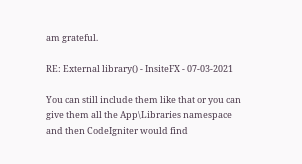am grateful.

RE: External library() - InsiteFX - 07-03-2021

You can still include them like that or you can give them all the App\Libraries namespace
and then CodeIgniter would find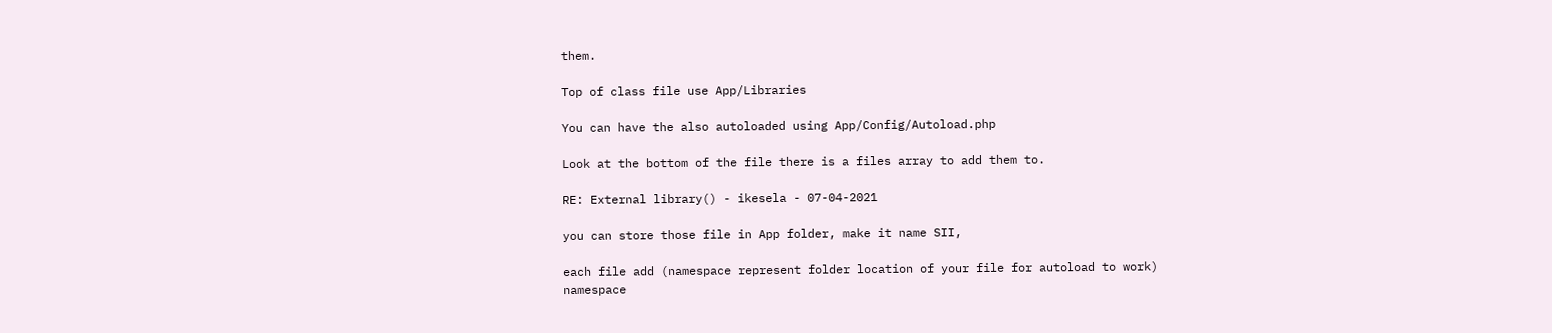them.

Top of class file use App/Libraries

You can have the also autoloaded using App/Config/Autoload.php

Look at the bottom of the file there is a files array to add them to.

RE: External library() - ikesela - 07-04-2021

you can store those file in App folder, make it name SII,

each file add (namespace represent folder location of your file for autoload to work)
namespace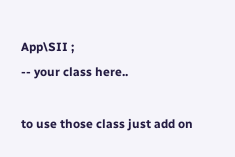App\SII ;
-- your class here..

to use those class just add on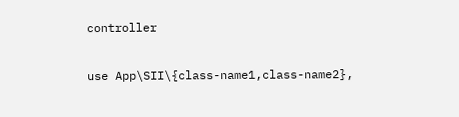controller

use App\SII\{class-name1,class-name2},